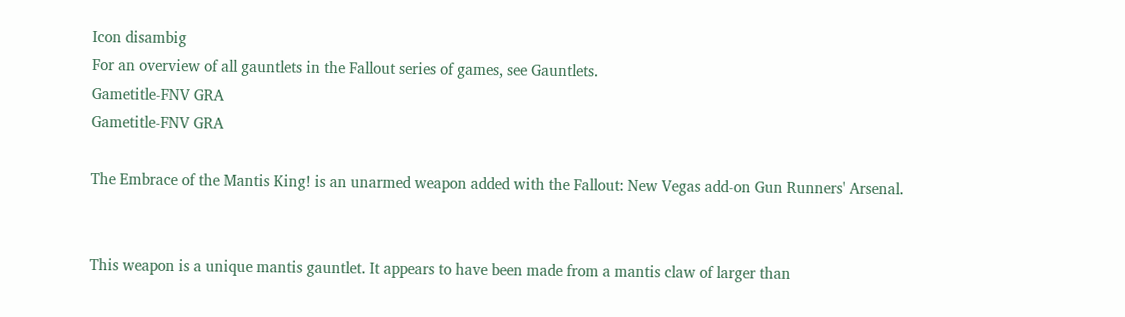Icon disambig
For an overview of all gauntlets in the Fallout series of games, see Gauntlets.
Gametitle-FNV GRA
Gametitle-FNV GRA

The Embrace of the Mantis King! is an unarmed weapon added with the Fallout: New Vegas add-on Gun Runners' Arsenal.


This weapon is a unique mantis gauntlet. It appears to have been made from a mantis claw of larger than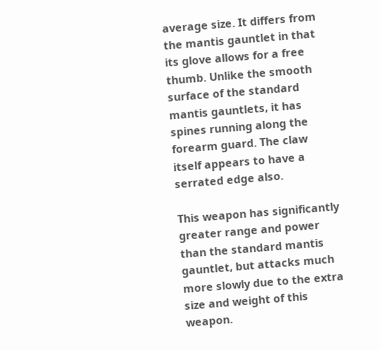average size. It differs from the mantis gauntlet in that its glove allows for a free thumb. Unlike the smooth surface of the standard mantis gauntlets, it has spines running along the forearm guard. The claw itself appears to have a serrated edge also.

This weapon has significantly greater range and power than the standard mantis gauntlet, but attacks much more slowly due to the extra size and weight of this weapon.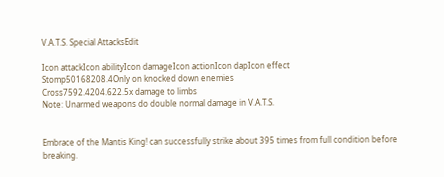V.A.T.S. Special AttacksEdit

Icon attackIcon abilityIcon damageIcon actionIcon dapIcon effect
Stomp50168208.4Only on knocked down enemies
Cross7592.4204.622.5x damage to limbs
Note: Unarmed weapons do double normal damage in V.A.T.S.


Embrace of the Mantis King! can successfully strike about 395 times from full condition before breaking.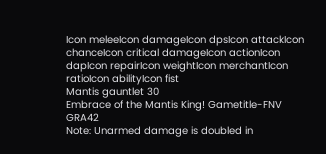Icon meleeIcon damageIcon dpsIcon attackIcon chanceIcon critical damageIcon actionIcon dapIcon repairIcon weightIcon merchantIcon ratioIcon abilityIcon fist
Mantis gauntlet 30
Embrace of the Mantis King! Gametitle-FNV GRA42
Note: Unarmed damage is doubled in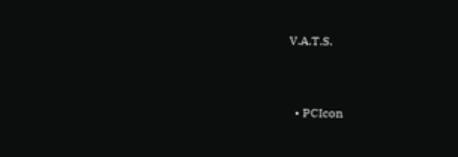V.A.T.S.



  • PCIcon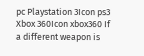pc Playstation 3Icon ps3 Xbox 360Icon xbox360 If a different weapon is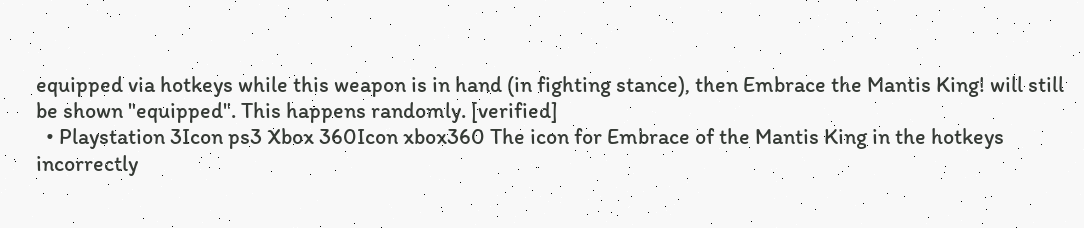equipped via hotkeys while this weapon is in hand (in fighting stance), then Embrace the Mantis King! will still be shown "equipped". This happens randomly. [verified]
  • Playstation 3Icon ps3 Xbox 360Icon xbox360 The icon for Embrace of the Mantis King in the hotkeys incorrectly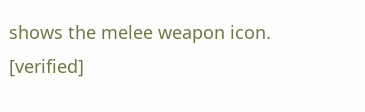shows the melee weapon icon. [verified]